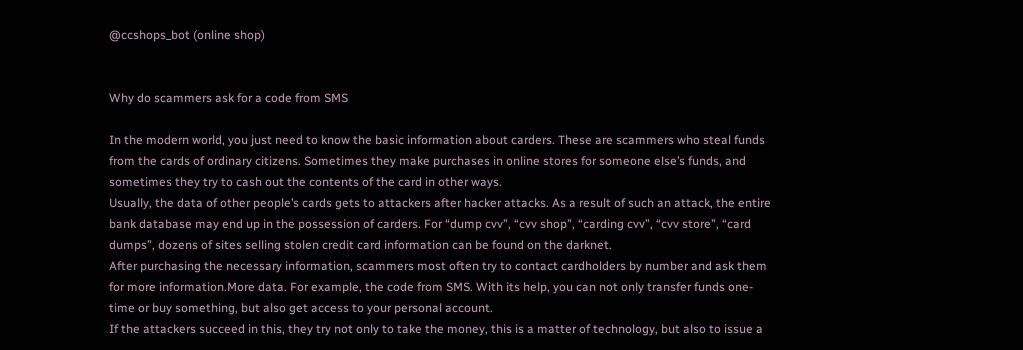@ccshops_bot (online shop)


Why do scammers ask for a code from SMS

In the modern world, you just need to know the basic information about carders. These are scammers who steal funds from the cards of ordinary citizens. Sometimes they make purchases in online stores for someone else’s funds, and sometimes they try to cash out the contents of the card in other ways.
Usually, the data of other people’s cards gets to attackers after hacker attacks. As a result of such an attack, the entire bank database may end up in the possession of carders. For “dump cvv”, “cvv shop”, “carding cvv”, “cvv store”, “card dumps”, dozens of sites selling stolen credit card information can be found on the darknet.
After purchasing the necessary information, scammers most often try to contact cardholders by number and ask them for more information.More data. For example, the code from SMS. With its help, you can not only transfer funds one-time or buy something, but also get access to your personal account.
If the attackers succeed in this, they try not only to take the money, this is a matter of technology, but also to issue a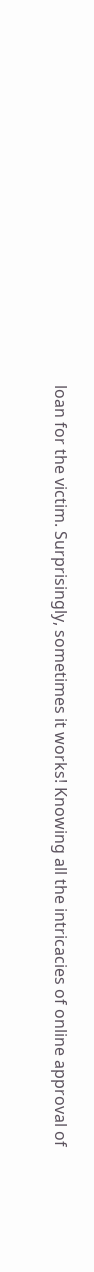loan for the victim. Surprisingly, sometimes it works! Knowing all the intricacies of online approval of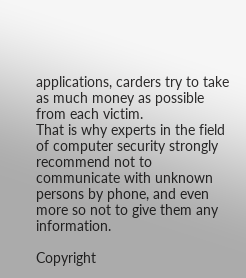applications, carders try to take as much money as possible from each victim.
That is why experts in the field of computer security strongly recommend not to communicate with unknown persons by phone, and even more so not to give them any information.

Copyright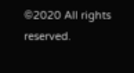©2020 All rights reserved.